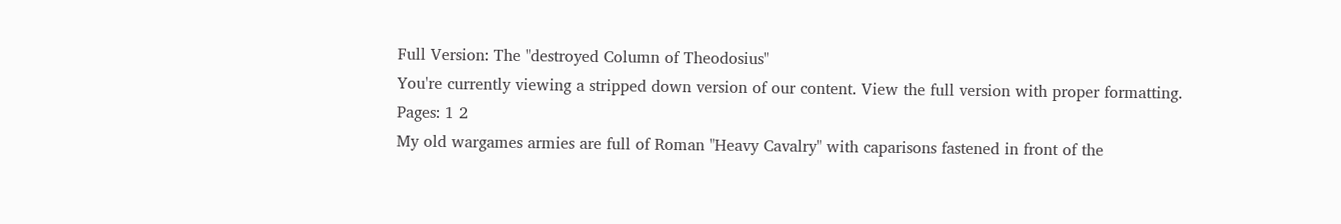Full Version: The "destroyed Column of Theodosius"
You're currently viewing a stripped down version of our content. View the full version with proper formatting.
Pages: 1 2
My old wargames armies are full of Roman "Heavy Cavalry" with caparisons fastened in front of the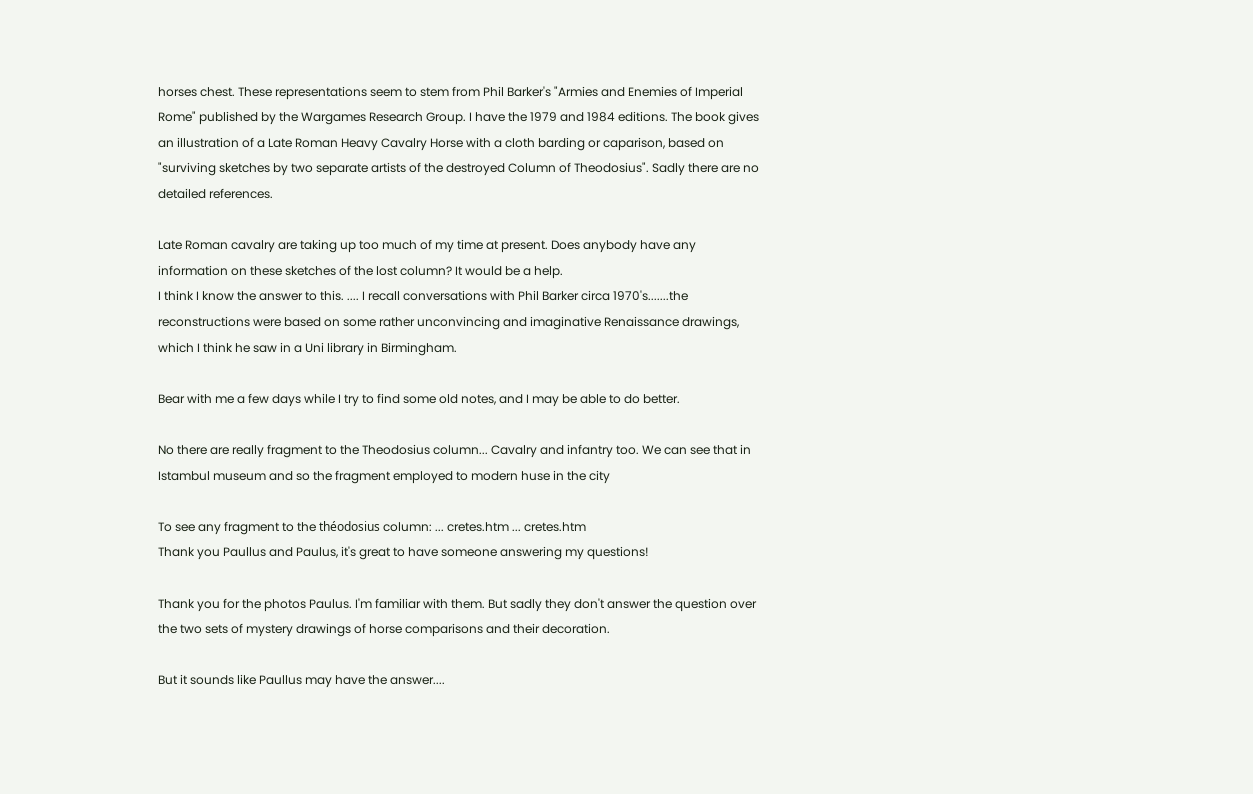horses chest. These representations seem to stem from Phil Barker's "Armies and Enemies of Imperial Rome" published by the Wargames Research Group. I have the 1979 and 1984 editions. The book gives an illustration of a Late Roman Heavy Cavalry Horse with a cloth barding or caparison, based on "surviving sketches by two separate artists of the destroyed Column of Theodosius". Sadly there are no detailed references.

Late Roman cavalry are taking up too much of my time at present. Does anybody have any information on these sketches of the lost column? It would be a help.
I think I know the answer to this. .... I recall conversations with Phil Barker circa 1970's.......the reconstructions were based on some rather unconvincing and imaginative Renaissance drawings, which I think he saw in a Uni library in Birmingham.

Bear with me a few days while I try to find some old notes, and I may be able to do better.

No there are really fragment to the Theodosius column... Cavalry and infantry too. We can see that in Istambul museum and so the fragment employed to modern huse in the city

To see any fragment to the théodosius column: ... cretes.htm ... cretes.htm
Thank you Paullus and Paulus, it's great to have someone answering my questions!

Thank you for the photos Paulus. I'm familiar with them. But sadly they don't answer the question over the two sets of mystery drawings of horse comparisons and their decoration.

But it sounds like Paullus may have the answer....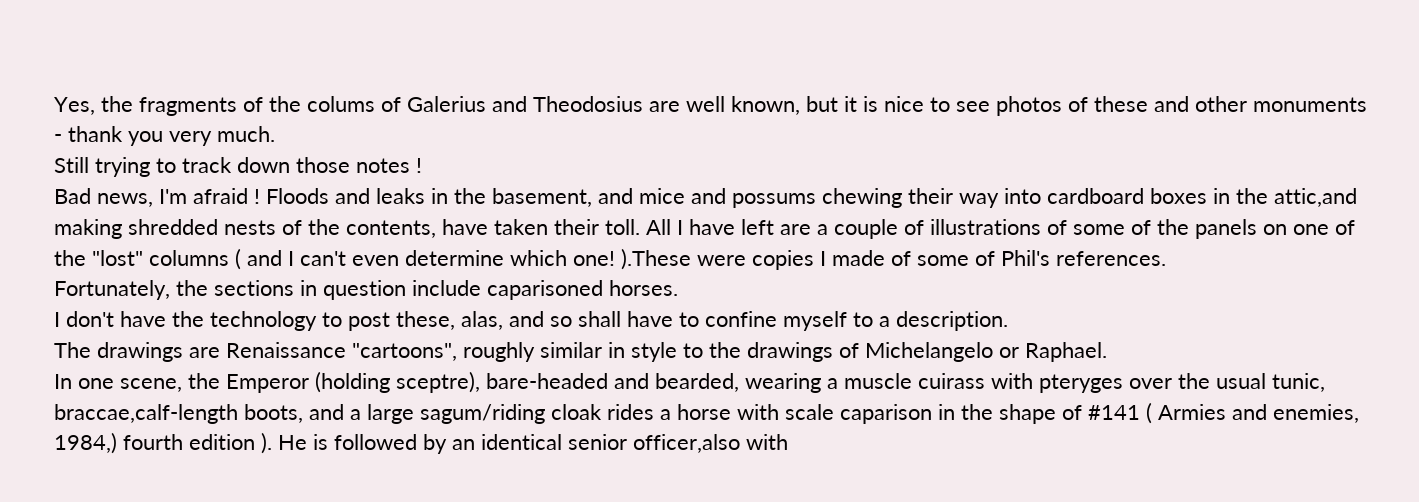Yes, the fragments of the colums of Galerius and Theodosius are well known, but it is nice to see photos of these and other monuments - thank you very much.
Still trying to track down those notes !
Bad news, I'm afraid ! Floods and leaks in the basement, and mice and possums chewing their way into cardboard boxes in the attic,and making shredded nests of the contents, have taken their toll. All I have left are a couple of illustrations of some of the panels on one of the "lost" columns ( and I can't even determine which one! ).These were copies I made of some of Phil's references.
Fortunately, the sections in question include caparisoned horses.
I don't have the technology to post these, alas, and so shall have to confine myself to a description.
The drawings are Renaissance "cartoons", roughly similar in style to the drawings of Michelangelo or Raphael.
In one scene, the Emperor (holding sceptre), bare-headed and bearded, wearing a muscle cuirass with pteryges over the usual tunic, braccae,calf-length boots, and a large sagum/riding cloak rides a horse with scale caparison in the shape of #141 ( Armies and enemies, 1984,) fourth edition ). He is followed by an identical senior officer,also with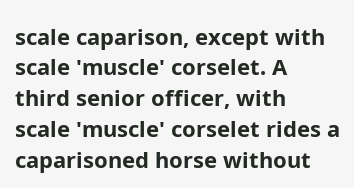scale caparison, except with scale 'muscle' corselet. A third senior officer, with scale 'muscle' corselet rides a caparisoned horse without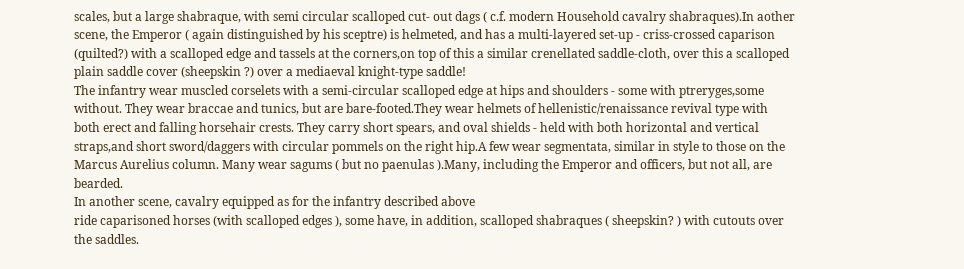scales, but a large shabraque, with semi circular scalloped cut- out dags ( c.f. modern Household cavalry shabraques).In aother scene, the Emperor ( again distinguished by his sceptre) is helmeted, and has a multi-layered set-up - criss-crossed caparison (quilted?) with a scalloped edge and tassels at the corners,on top of this a similar crenellated saddle-cloth, over this a scalloped plain saddle cover (sheepskin ?) over a mediaeval knight-type saddle!
The infantry wear muscled corselets with a semi-circular scalloped edge at hips and shoulders - some with ptreryges,some without. They wear braccae and tunics, but are bare-footed.They wear helmets of hellenistic/renaissance revival type with both erect and falling horsehair crests. They carry short spears, and oval shields - held with both horizontal and vertical straps,and short sword/daggers with circular pommels on the right hip.A few wear segmentata, similar in style to those on the Marcus Aurelius column. Many wear sagums ( but no paenulas ).Many, including the Emperor and officers, but not all, are bearded.
In another scene, cavalry equipped as for the infantry described above
ride caparisoned horses (with scalloped edges ), some have, in addition, scalloped shabraques ( sheepskin? ) with cutouts over the saddles.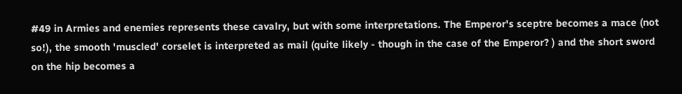#49 in Armies and enemies represents these cavalry, but with some interpretations. The Emperor's sceptre becomes a mace (not so!), the smooth 'muscled' corselet is interpreted as mail (quite likely - though in the case of the Emperor? ) and the short sword on the hip becomes a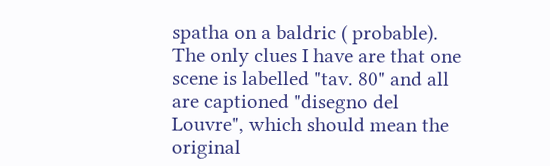spatha on a baldric ( probable).
The only clues I have are that one scene is labelled "tav. 80" and all are captioned "disegno del Louvre", which should mean the original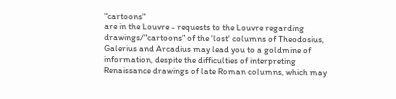"cartoons"
are in the Louvre - requests to the Louvre regarding drawings/"cartoons" of the 'lost' columns of Theodosius, Galerius and Arcadius may lead you to a goldmine of information, despite the difficulties of interpreting Renaissance drawings of late Roman columns, which may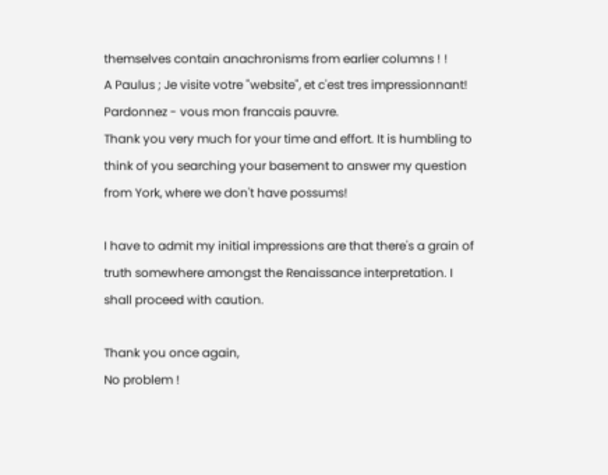themselves contain anachronisms from earlier columns ! !
A Paulus ; Je visite votre "website", et c'est tres impressionnant! Pardonnez - vous mon francais pauvre.
Thank you very much for your time and effort. It is humbling to think of you searching your basement to answer my question from York, where we don't have possums!

I have to admit my initial impressions are that there's a grain of truth somewhere amongst the Renaissance interpretation. I shall proceed with caution.

Thank you once again,
No problem !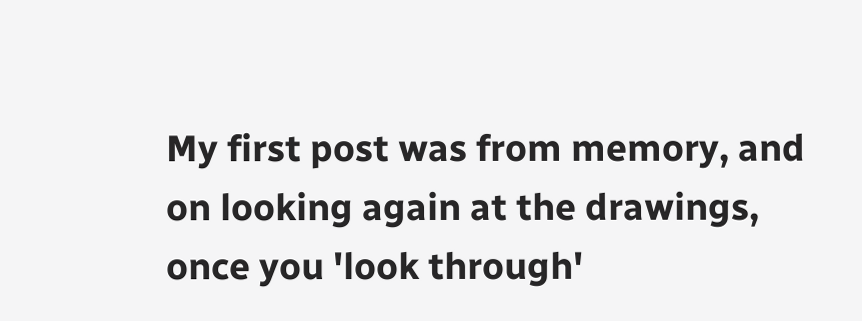My first post was from memory, and on looking again at the drawings, once you 'look through'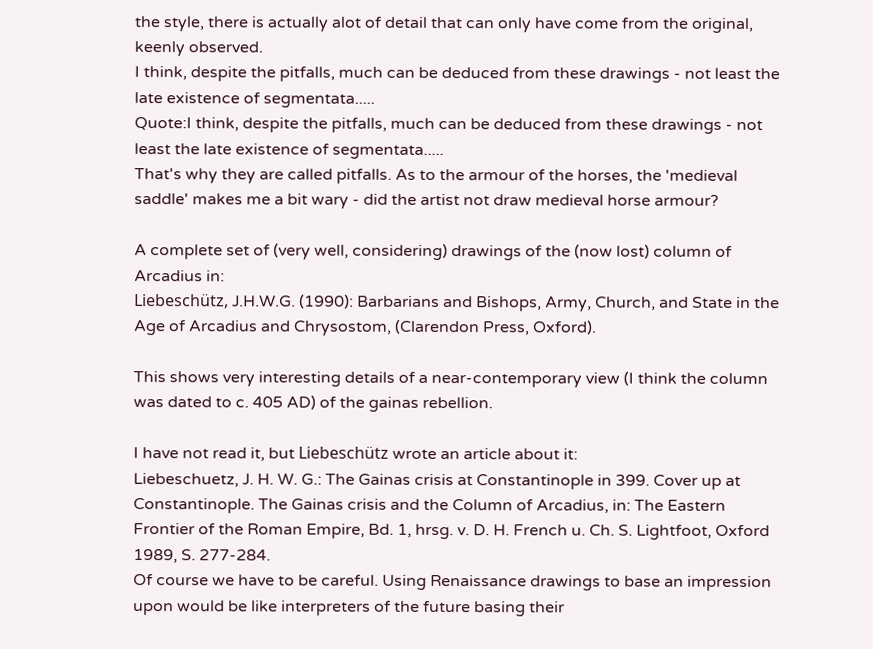the style, there is actually alot of detail that can only have come from the original, keenly observed.
I think, despite the pitfalls, much can be deduced from these drawings - not least the late existence of segmentata.....
Quote:I think, despite the pitfalls, much can be deduced from these drawings - not least the late existence of segmentata.....
That's why they are called pitfalls. As to the armour of the horses, the 'medieval saddle' makes me a bit wary - did the artist not draw medieval horse armour?

A complete set of (very well, considering) drawings of the (now lost) column of Arcadius in:
Liebeschütz, J.H.W.G. (1990): Barbarians and Bishops, Army, Church, and State in the Age of Arcadius and Chrysostom, (Clarendon Press, Oxford).

This shows very interesting details of a near-contemporary view (I think the column was dated to c. 405 AD) of the gainas rebellion.

I have not read it, but Liebeschütz wrote an article about it:
Liebeschuetz, J. H. W. G.: The Gainas crisis at Constantinople in 399. Cover up at Constantinople. The Gainas crisis and the Column of Arcadius, in: The Eastern Frontier of the Roman Empire, Bd. 1, hrsg. v. D. H. French u. Ch. S. Lightfoot, Oxford 1989, S. 277-284.
Of course we have to be careful. Using Renaissance drawings to base an impression upon would be like interpreters of the future basing their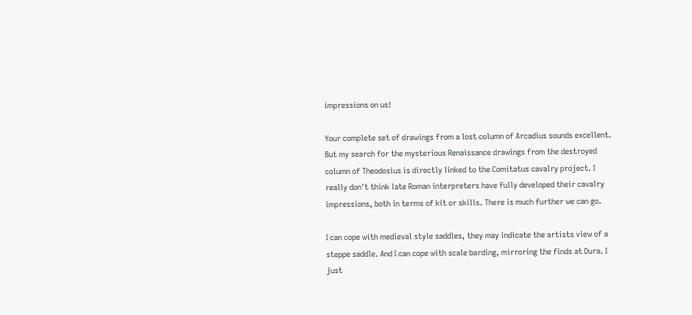impressions on us!

Your complete set of drawings from a lost column of Arcadius sounds excellent. But my search for the mysterious Renaissance drawings from the destroyed column of Theodosius is directly linked to the Comitatus cavalry project. I really don't think late Roman interpreters have fully developed their cavalry impressions, both in terms of kit or skills. There is much further we can go.

I can cope with medieval style saddles, they may indicate the artists view of a steppe saddle. And I can cope with scale barding, mirroring the finds at Dura. I just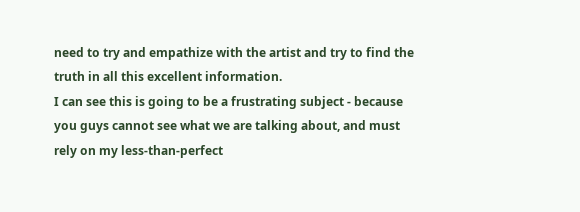need to try and empathize with the artist and try to find the truth in all this excellent information.
I can see this is going to be a frustrating subject - because you guys cannot see what we are talking about, and must rely on my less-than-perfect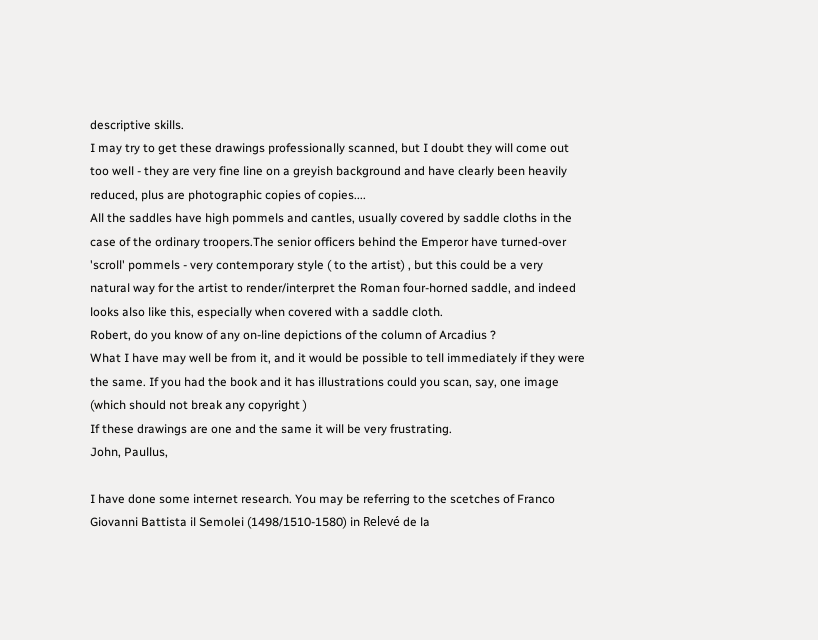descriptive skills.
I may try to get these drawings professionally scanned, but I doubt they will come out too well - they are very fine line on a greyish background and have clearly been heavily reduced, plus are photographic copies of copies....
All the saddles have high pommels and cantles, usually covered by saddle cloths in the case of the ordinary troopers.The senior officers behind the Emperor have turned-over 'scroll' pommels - very contemporary style ( to the artist) , but this could be a very natural way for the artist to render/interpret the Roman four-horned saddle, and indeed looks also like this, especially when covered with a saddle cloth.
Robert, do you know of any on-line depictions of the column of Arcadius ?
What I have may well be from it, and it would be possible to tell immediately if they were the same. If you had the book and it has illustrations could you scan, say, one image (which should not break any copyright )
If these drawings are one and the same it will be very frustrating.
John, Paullus,

I have done some internet research. You may be referring to the scetches of Franco Giovanni Battista il Semolei (1498/1510-1580) in Relevé de la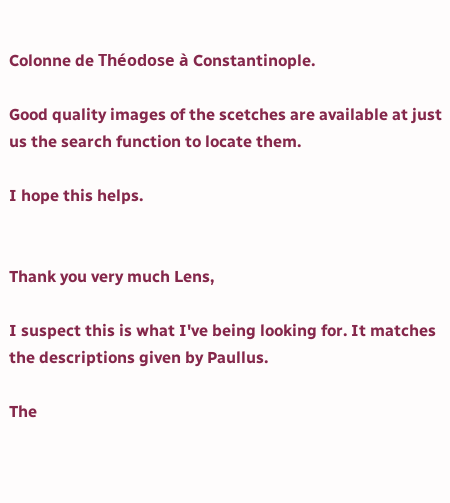Colonne de Théodose à Constantinople.

Good quality images of the scetches are available at just us the search function to locate them.

I hope this helps.


Thank you very much Lens,

I suspect this is what I've being looking for. It matches the descriptions given by Paullus.

The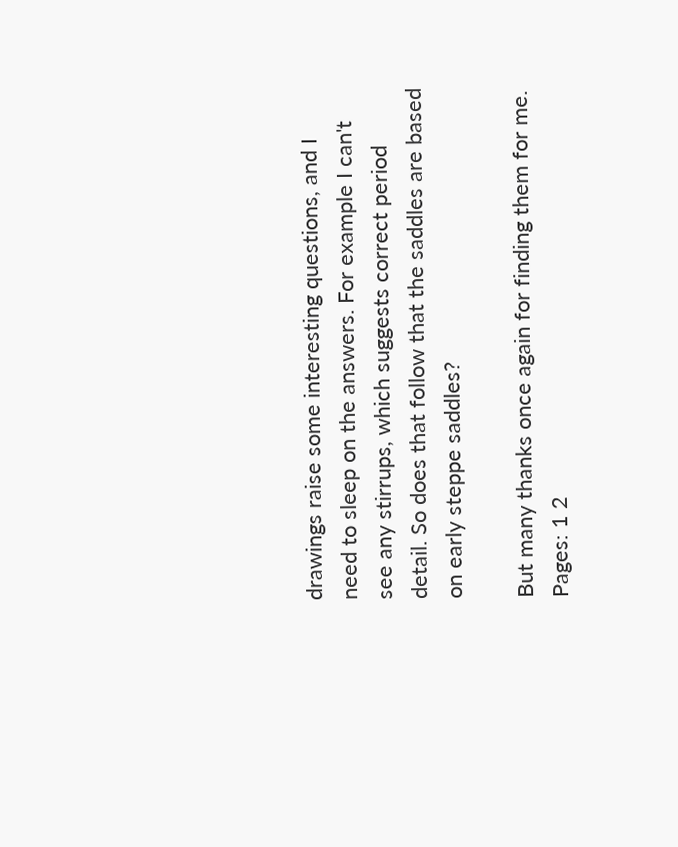drawings raise some interesting questions, and I need to sleep on the answers. For example I can't see any stirrups, which suggests correct period detail. So does that follow that the saddles are based on early steppe saddles?

But many thanks once again for finding them for me.
Pages: 1 2